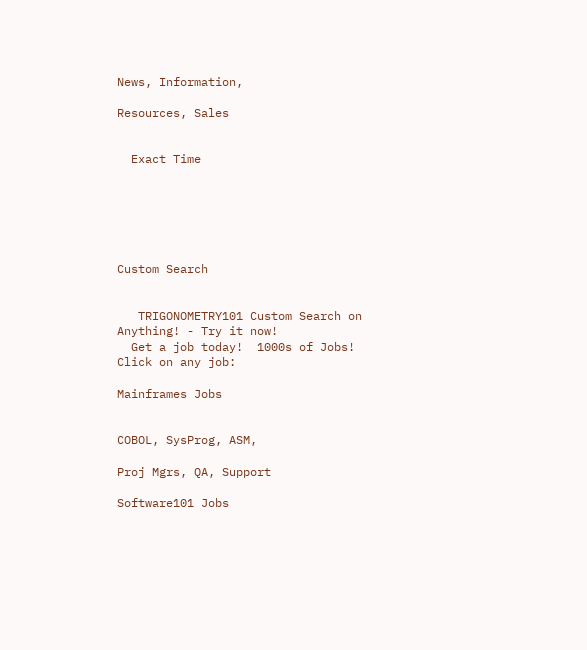News, Information,

Resources, Sales


  Exact Time






Custom Search


   TRIGONOMETRY101 Custom Search on Anything! - Try it now!
  Get a job today!  1000s of Jobs!   Click on any job:

Mainframes Jobs


COBOL, SysProg, ASM,

Proj Mgrs, QA, Support

Software101 Jobs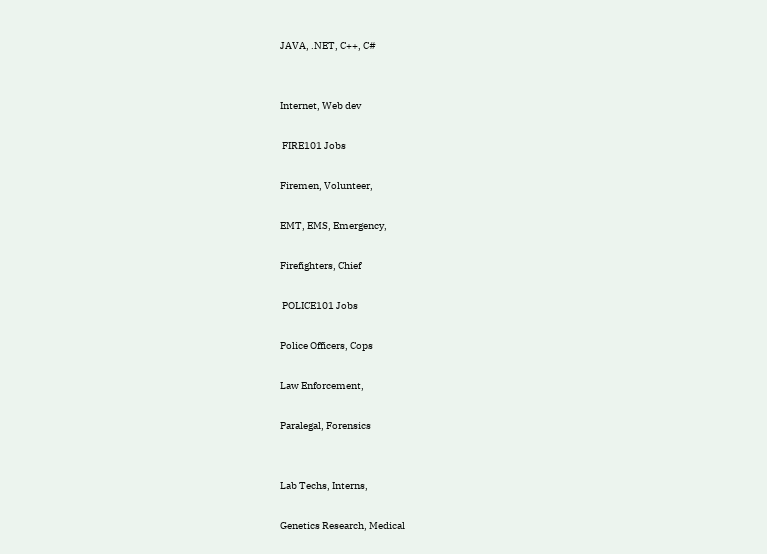JAVA, .NET, C++, C#


Internet, Web dev

 FIRE101 Jobs

Firemen, Volunteer,

EMT, EMS, Emergency,

Firefighters, Chief

 POLICE101 Jobs

Police Officers, Cops

Law Enforcement,

Paralegal, Forensics


Lab Techs, Interns,

Genetics Research, Medical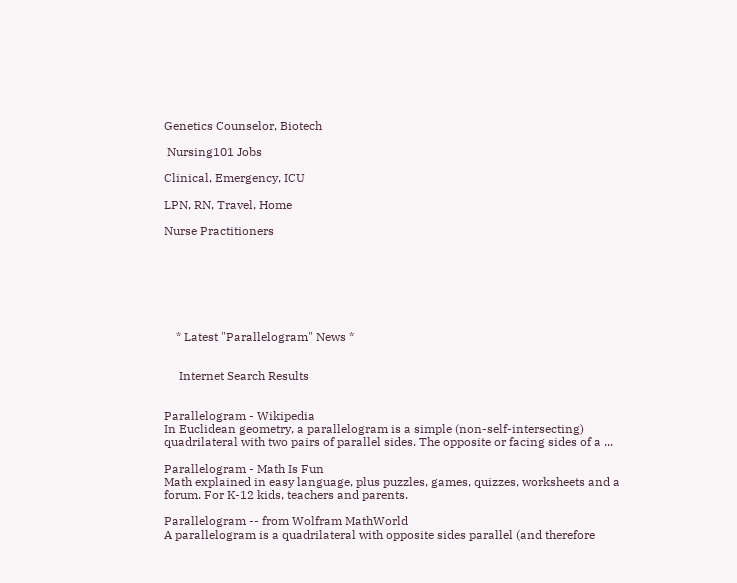Genetics Counselor, Biotech

 Nursing101 Jobs

Clinical, Emergency, ICU

LPN, RN, Travel, Home

Nurse Practitioners







    * Latest "Parallelogram" News *


     Internet Search Results


Parallelogram - Wikipedia
In Euclidean geometry, a parallelogram is a simple (non-self-intersecting) quadrilateral with two pairs of parallel sides. The opposite or facing sides of a ...

Parallelogram - Math Is Fun
Math explained in easy language, plus puzzles, games, quizzes, worksheets and a forum. For K-12 kids, teachers and parents.

Parallelogram -- from Wolfram MathWorld
A parallelogram is a quadrilateral with opposite sides parallel (and therefore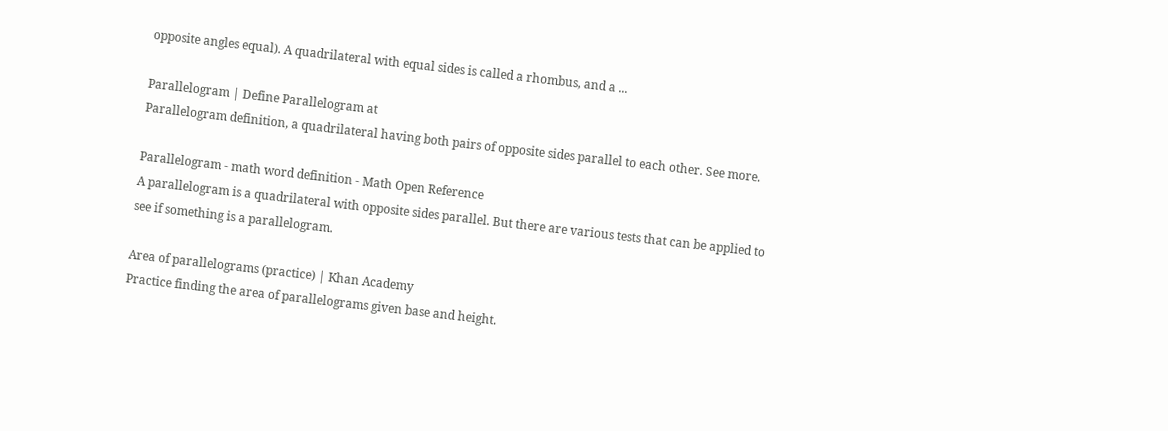opposite angles equal). A quadrilateral with equal sides is called a rhombus, and a ...

Parallelogram | Define Parallelogram at
Parallelogram definition, a quadrilateral having both pairs of opposite sides parallel to each other. See more.

Parallelogram - math word definition - Math Open Reference
A parallelogram is a quadrilateral with opposite sides parallel. But there are various tests that can be applied to see if something is a parallelogram.

Area of parallelograms (practice) | Khan Academy
Practice finding the area of parallelograms given base and height.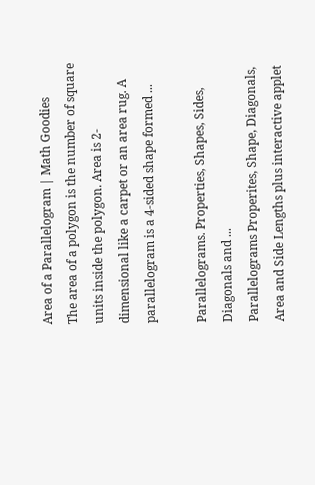Area of a Parallelogram | Math Goodies
The area of a polygon is the number of square units inside the polygon. Area is 2-dimensional like a carpet or an area rug. A parallelogram is a 4-sided shape formed ...

Parallelograms. Properties, Shapes, Sides, Diagonals and ...
Parallelograms Properites, Shape, Diagonals, Area and Side Lengths plus interactive applet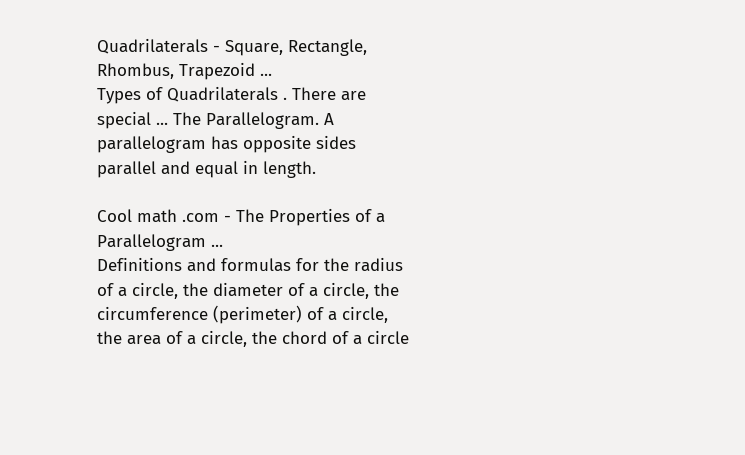Quadrilaterals - Square, Rectangle, Rhombus, Trapezoid ...
Types of Quadrilaterals . There are special ... The Parallelogram. A parallelogram has opposite sides parallel and equal in length.

Cool math .com - The Properties of a Parallelogram ...
Definitions and formulas for the radius of a circle, the diameter of a circle, the circumference (perimeter) of a circle, the area of a circle, the chord of a circle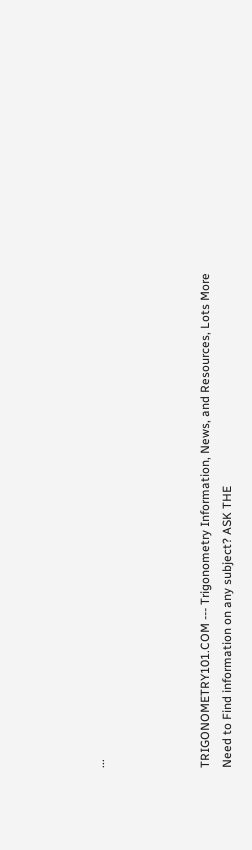...




TRIGONOMETRY101.COM --- Trigonometry Information, News, and Resources, Lots More
Need to Find information on any subject? ASK THE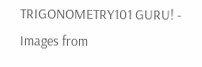TRIGONOMETRY101 GURU! - Images from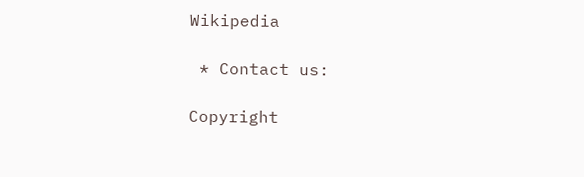Wikipedia

 * Contact us:

Copyright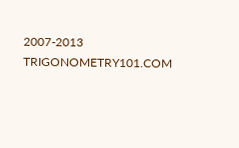2007-2013  TRIGONOMETRY101.COM